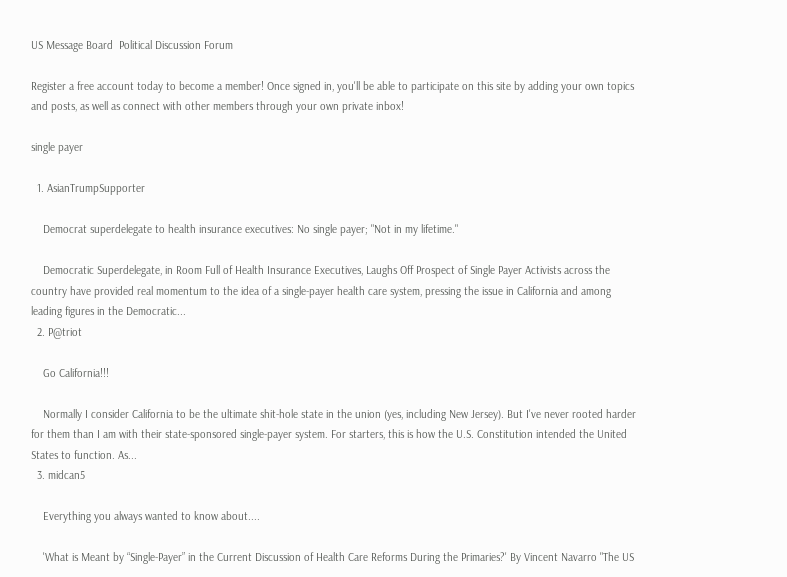US Message Board  Political Discussion Forum

Register a free account today to become a member! Once signed in, you'll be able to participate on this site by adding your own topics and posts, as well as connect with other members through your own private inbox!

single payer

  1. AsianTrumpSupporter

    Democrat superdelegate to health insurance executives: No single payer; "Not in my lifetime."

    Democratic Superdelegate, in Room Full of Health Insurance Executives, Laughs Off Prospect of Single Payer Activists across the country have provided real momentum to the idea of a single-payer health care system, pressing the issue in California and among leading figures in the Democratic...
  2. P@triot

    Go California!!!

    Normally I consider California to be the ultimate shit-hole state in the union (yes, including New Jersey). But I've never rooted harder for them than I am with their state-sponsored single-payer system. For starters, this is how the U.S. Constitution intended the United States to function. As...
  3. midcan5

    Everything you always wanted to know about....

    'What is Meant by “Single-Payer” in the Current Discussion of Health Care Reforms During the Primaries?' By Vincent Navarro "The US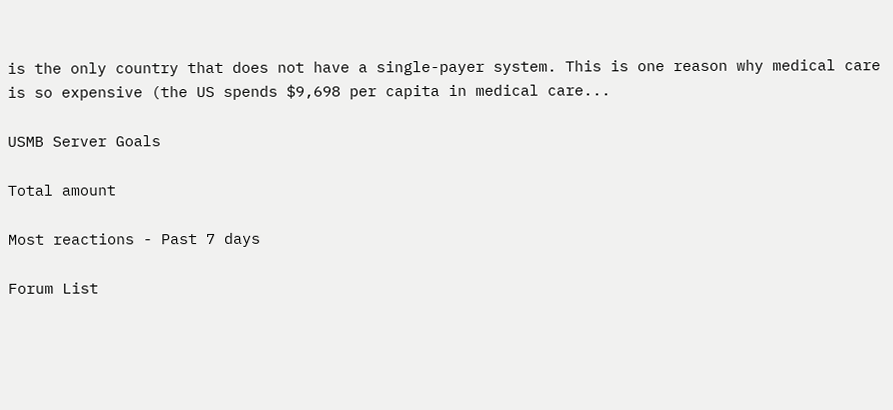is the only country that does not have a single-payer system. This is one reason why medical care is so expensive (the US spends $9,698 per capita in medical care...

USMB Server Goals

Total amount

Most reactions - Past 7 days

Forum List